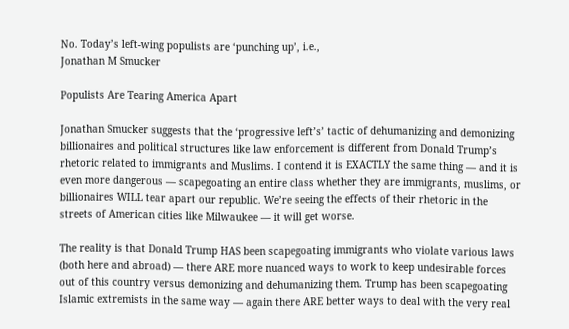No. Today’s left-wing populists are ‘punching up’, i.e.,
Jonathan M Smucker

Populists Are Tearing America Apart

Jonathan Smucker suggests that the ‘progressive left’s’ tactic of dehumanizing and demonizing billionaires and political structures like law enforcement is different from Donald Trump’s rhetoric related to immigrants and Muslims. I contend it is EXACTLY the same thing — and it is even more dangerous — scapegoating an entire class whether they are immigrants, muslims, or billionaires WILL tear apart our republic. We’re seeing the effects of their rhetoric in the streets of American cities like Milwaukee — it will get worse.

The reality is that Donald Trump HAS been scapegoating immigrants who violate various laws (both here and abroad) — there ARE more nuanced ways to work to keep undesirable forces out of this country versus demonizing and dehumanizing them. Trump has been scapegoating Islamic extremists in the same way — again there ARE better ways to deal with the very real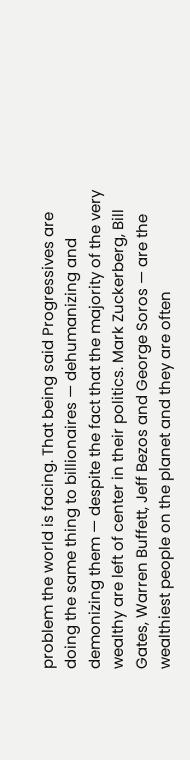problem the world is facing. That being said Progressives are doing the same thing to billionaires — dehumanizing and demonizing them — despite the fact that the majority of the very wealthy are left of center in their politics. Mark Zuckerberg, Bill Gates, Warren Buffett, Jeff Bezos and George Soros — are the wealthiest people on the planet and they are often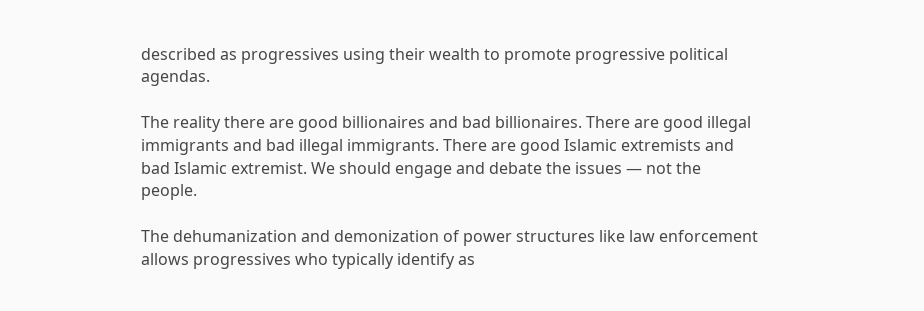described as progressives using their wealth to promote progressive political agendas.

The reality there are good billionaires and bad billionaires. There are good illegal immigrants and bad illegal immigrants. There are good Islamic extremists and bad Islamic extremist. We should engage and debate the issues — not the people.

The dehumanization and demonization of power structures like law enforcement allows progressives who typically identify as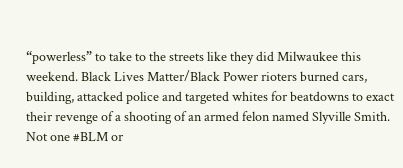“powerless” to take to the streets like they did Milwaukee this weekend. Black Lives Matter/Black Power rioters burned cars, building, attacked police and targeted whites for beatdowns to exact their revenge of a shooting of an armed felon named Slyville Smith. Not one #BLM or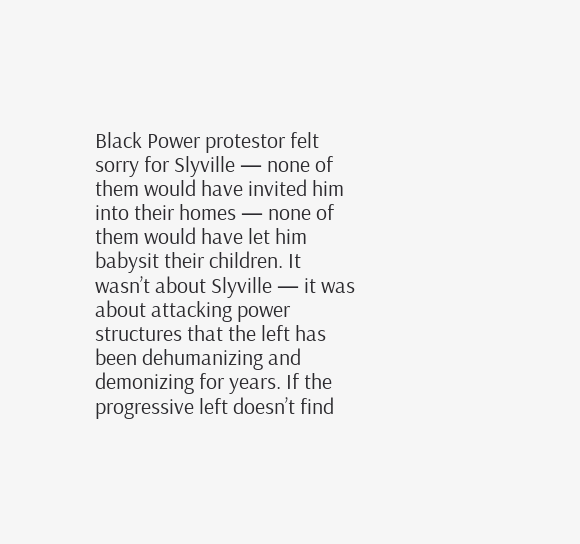Black Power protestor felt sorry for Slyville — none of them would have invited him into their homes — none of them would have let him babysit their children. It wasn’t about Slyville — it was about attacking power structures that the left has been dehumanizing and demonizing for years. If the progressive left doesn’t find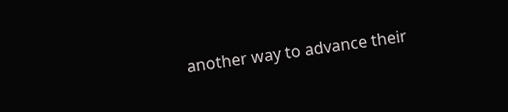another way to advance their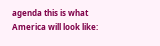agenda this is what America will look like: